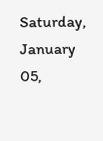Saturday, January 05,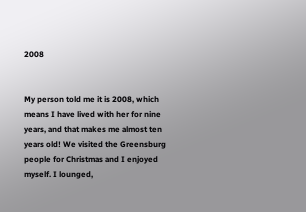2008


My person told me it is 2008, which means I have lived with her for nine years, and that makes me almost ten years old! We visited the Greensburg people for Christmas and I enjoyed myself. I lounged,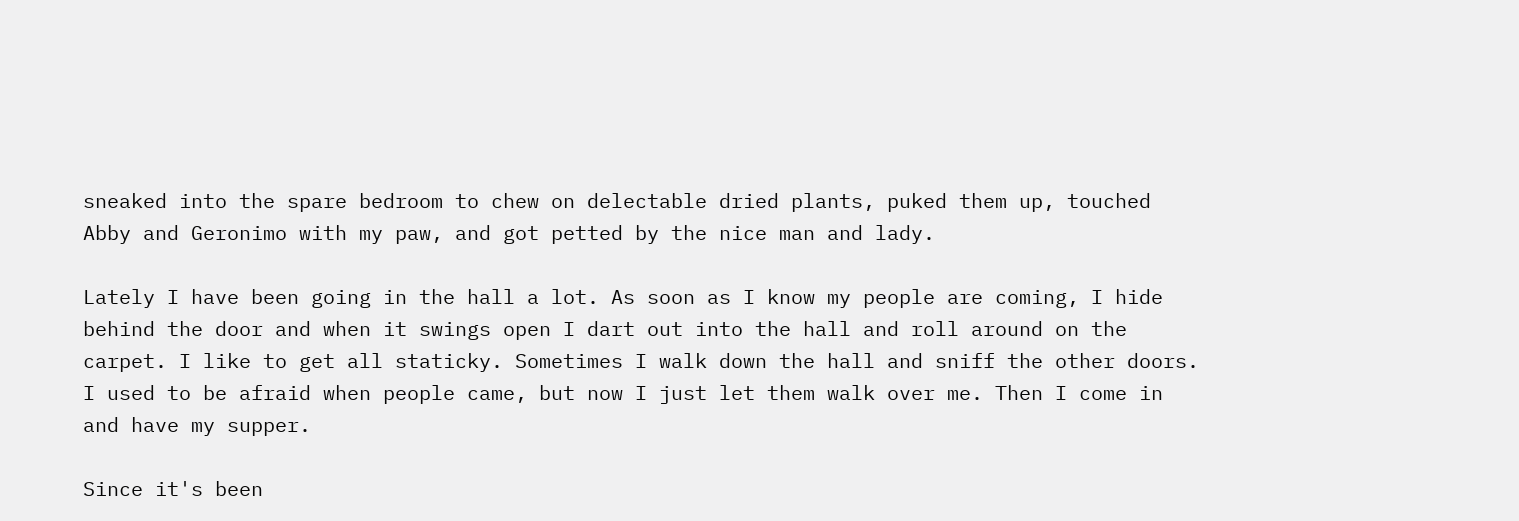sneaked into the spare bedroom to chew on delectable dried plants, puked them up, touched Abby and Geronimo with my paw, and got petted by the nice man and lady.

Lately I have been going in the hall a lot. As soon as I know my people are coming, I hide behind the door and when it swings open I dart out into the hall and roll around on the carpet. I like to get all staticky. Sometimes I walk down the hall and sniff the other doors. I used to be afraid when people came, but now I just let them walk over me. Then I come in and have my supper.

Since it's been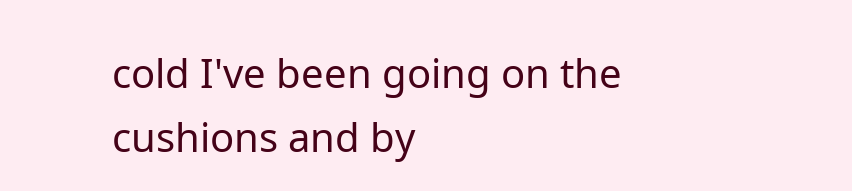cold I've been going on the cushions and by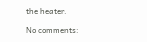the heater.

No comments: